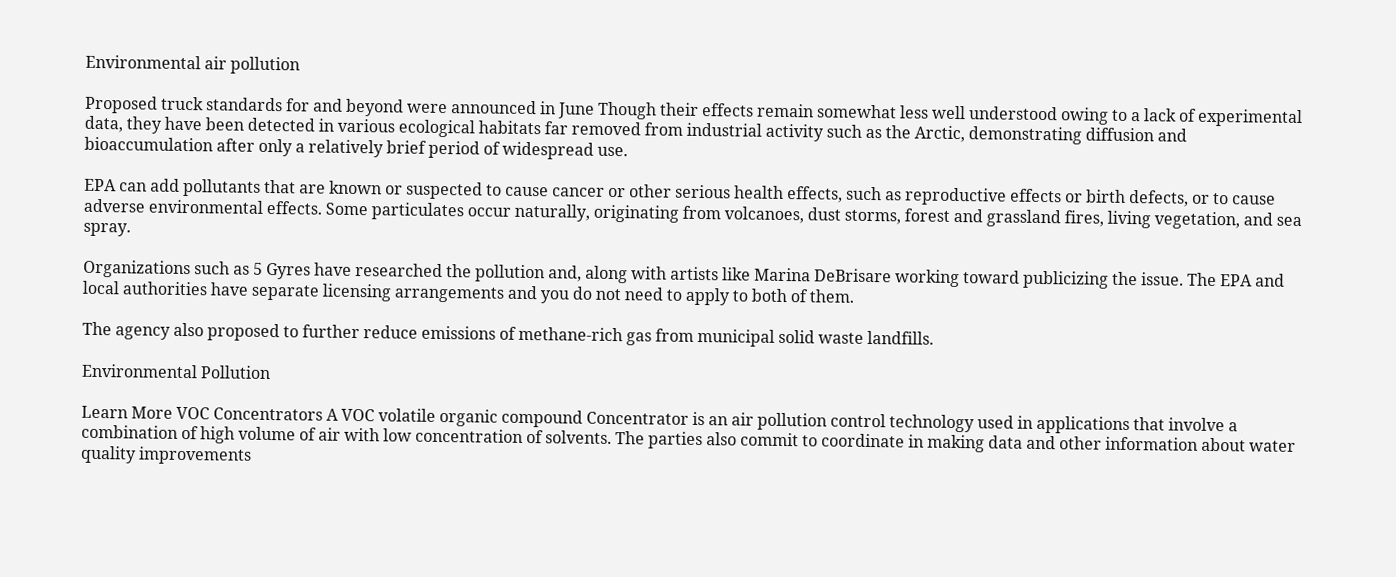Environmental air pollution

Proposed truck standards for and beyond were announced in June Though their effects remain somewhat less well understood owing to a lack of experimental data, they have been detected in various ecological habitats far removed from industrial activity such as the Arctic, demonstrating diffusion and bioaccumulation after only a relatively brief period of widespread use.

EPA can add pollutants that are known or suspected to cause cancer or other serious health effects, such as reproductive effects or birth defects, or to cause adverse environmental effects. Some particulates occur naturally, originating from volcanoes, dust storms, forest and grassland fires, living vegetation, and sea spray.

Organizations such as 5 Gyres have researched the pollution and, along with artists like Marina DeBrisare working toward publicizing the issue. The EPA and local authorities have separate licensing arrangements and you do not need to apply to both of them.

The agency also proposed to further reduce emissions of methane-rich gas from municipal solid waste landfills.

Environmental Pollution

Learn More VOC Concentrators A VOC volatile organic compound Concentrator is an air pollution control technology used in applications that involve a combination of high volume of air with low concentration of solvents. The parties also commit to coordinate in making data and other information about water quality improvements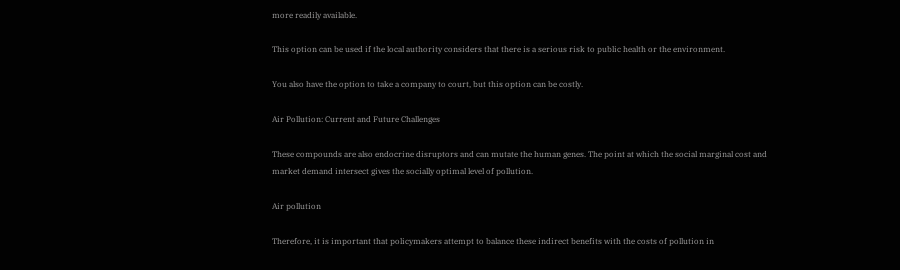more readily available.

This option can be used if the local authority considers that there is a serious risk to public health or the environment.

You also have the option to take a company to court, but this option can be costly.

Air Pollution: Current and Future Challenges

These compounds are also endocrine disruptors and can mutate the human genes. The point at which the social marginal cost and market demand intersect gives the socially optimal level of pollution.

Air pollution

Therefore, it is important that policymakers attempt to balance these indirect benefits with the costs of pollution in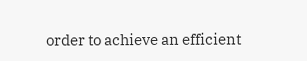order to achieve an efficient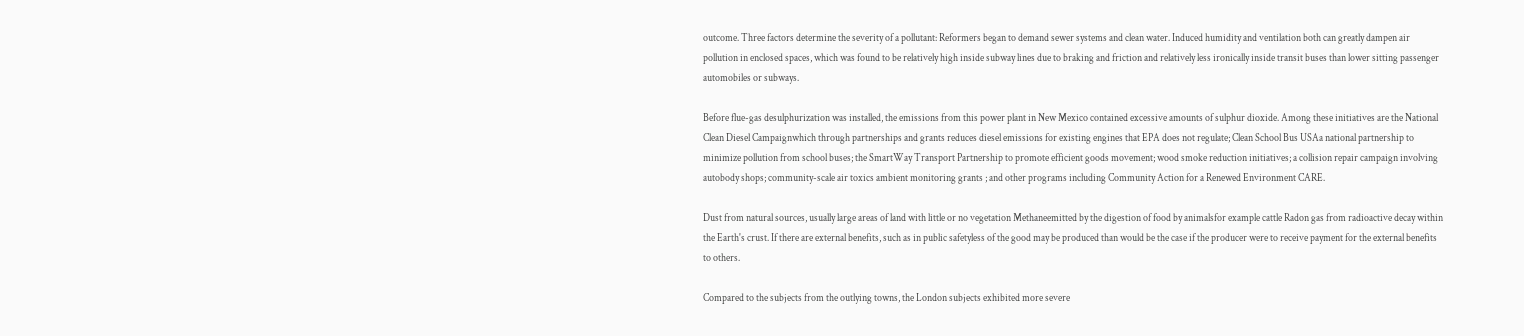outcome. Three factors determine the severity of a pollutant: Reformers began to demand sewer systems and clean water. Induced humidity and ventilation both can greatly dampen air pollution in enclosed spaces, which was found to be relatively high inside subway lines due to braking and friction and relatively less ironically inside transit buses than lower sitting passenger automobiles or subways.

Before flue-gas desulphurization was installed, the emissions from this power plant in New Mexico contained excessive amounts of sulphur dioxide. Among these initiatives are the National Clean Diesel Campaignwhich through partnerships and grants reduces diesel emissions for existing engines that EPA does not regulate; Clean School Bus USAa national partnership to minimize pollution from school buses; the SmartWay Transport Partnership to promote efficient goods movement; wood smoke reduction initiatives; a collision repair campaign involving autobody shops; community-scale air toxics ambient monitoring grants ; and other programs including Community Action for a Renewed Environment CARE.

Dust from natural sources, usually large areas of land with little or no vegetation Methaneemitted by the digestion of food by animalsfor example cattle Radon gas from radioactive decay within the Earth's crust. If there are external benefits, such as in public safetyless of the good may be produced than would be the case if the producer were to receive payment for the external benefits to others.

Compared to the subjects from the outlying towns, the London subjects exhibited more severe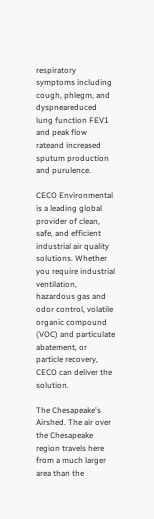respiratory symptoms including cough, phlegm, and dyspneareduced lung function FEV1 and peak flow rateand increased sputum production and purulence.

CECO Environmental is a leading global provider of clean, safe, and efficient industrial air quality solutions. Whether you require industrial ventilation, hazardous gas and odor control, volatile organic compound (VOC) and particulate abatement, or particle recovery, CECO can deliver the solution.

The Chesapeake's Airshed. The air over the Chesapeake region travels here from a much larger area than the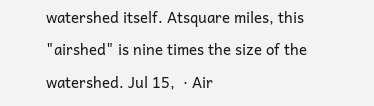watershed itself. Atsquare miles, this "airshed" is nine times the size of the watershed. Jul 15,  · Air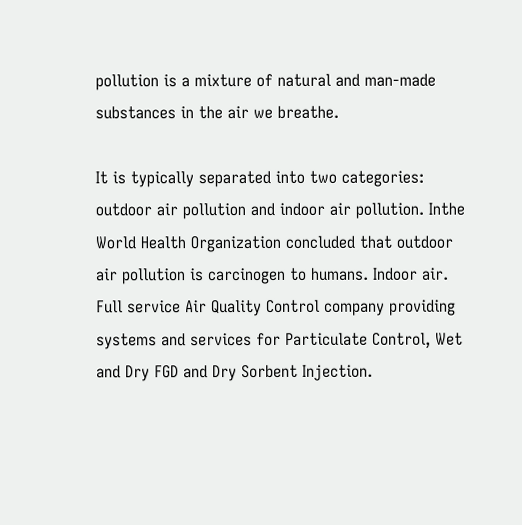pollution is a mixture of natural and man-made substances in the air we breathe.

It is typically separated into two categories: outdoor air pollution and indoor air pollution. Inthe World Health Organization concluded that outdoor air pollution is carcinogen to humans. Indoor air. Full service Air Quality Control company providing systems and services for Particulate Control, Wet and Dry FGD and Dry Sorbent Injection.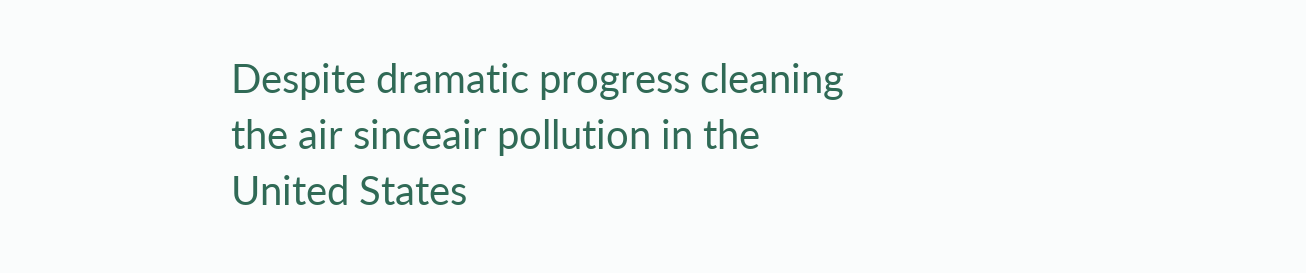Despite dramatic progress cleaning the air sinceair pollution in the United States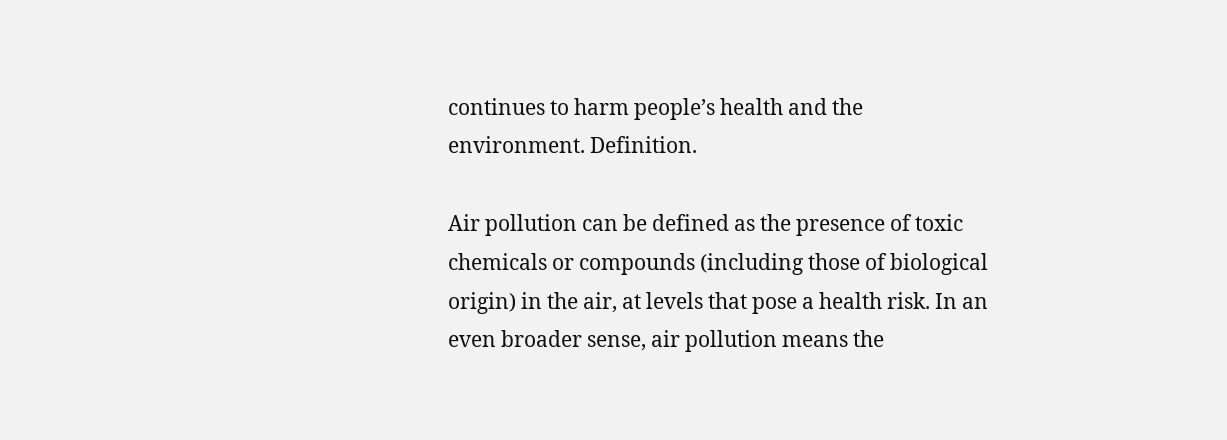continues to harm people’s health and the environment. Definition.

Air pollution can be defined as the presence of toxic chemicals or compounds (including those of biological origin) in the air, at levels that pose a health risk. In an even broader sense, air pollution means the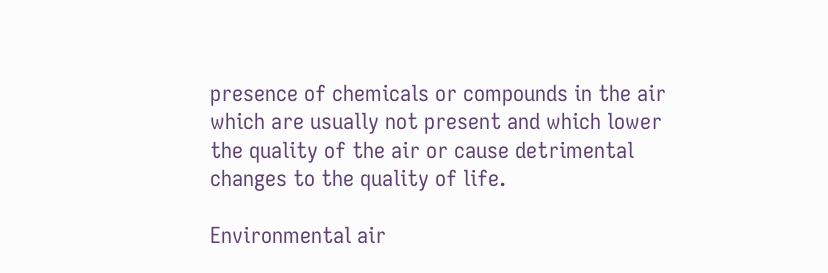presence of chemicals or compounds in the air which are usually not present and which lower the quality of the air or cause detrimental changes to the quality of life.

Environmental air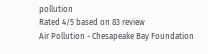pollution
Rated 4/5 based on 83 review
Air Pollution - Chesapeake Bay Foundation